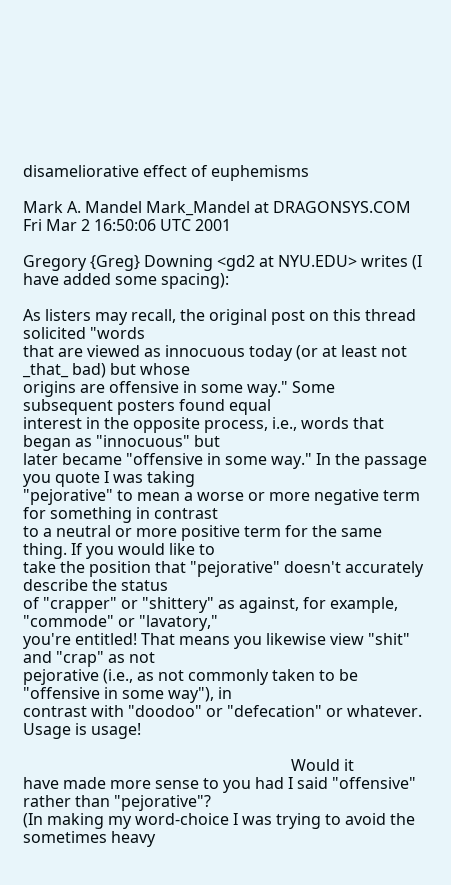disameliorative effect of euphemisms

Mark A. Mandel Mark_Mandel at DRAGONSYS.COM
Fri Mar 2 16:50:06 UTC 2001

Gregory {Greg} Downing <gd2 at NYU.EDU> writes (I have added some spacing):

As listers may recall, the original post on this thread solicited "words
that are viewed as innocuous today (or at least not _that_ bad) but whose
origins are offensive in some way." Some subsequent posters found equal
interest in the opposite process, i.e., words that began as "innocuous" but
later became "offensive in some way." In the passage you quote I was taking
"pejorative" to mean a worse or more negative term for something in contrast
to a neutral or more positive term for the same thing. If you would like to
take the position that "pejorative" doesn't accurately describe the status
of "crapper" or "shittery" as against, for example, "commode" or "lavatory,"
you're entitled! That means you likewise view "shit" and "crap" as not
pejorative (i.e., as not commonly taken to be "offensive in some way"), in
contrast with "doodoo" or "defecation" or whatever. Usage is usage!

                                                                   Would it
have made more sense to you had I said "offensive" rather than "pejorative"?
(In making my word-choice I was trying to avoid the sometimes heavy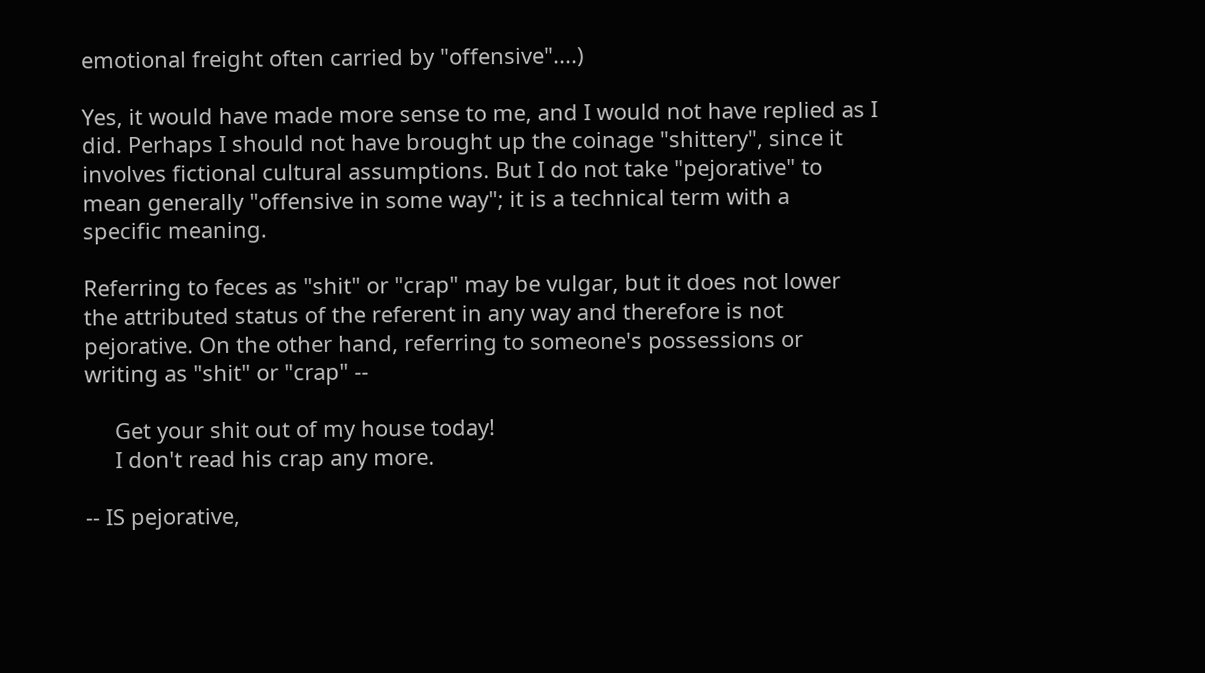emotional freight often carried by "offensive"....)

Yes, it would have made more sense to me, and I would not have replied as I
did. Perhaps I should not have brought up the coinage "shittery", since it
involves fictional cultural assumptions. But I do not take "pejorative" to
mean generally "offensive in some way"; it is a technical term with a
specific meaning.

Referring to feces as "shit" or "crap" may be vulgar, but it does not lower
the attributed status of the referent in any way and therefore is not
pejorative. On the other hand, referring to someone's possessions or
writing as "shit" or "crap" --

     Get your shit out of my house today!
     I don't read his crap any more.

-- IS pejorative,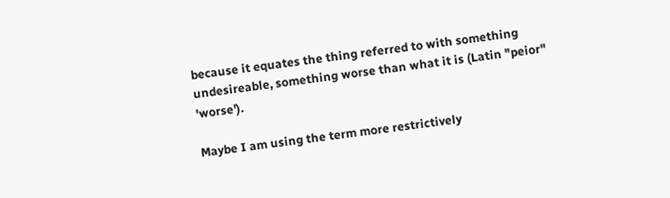because it equates the thing referred to with something
undesireable, something worse than what it is (Latin "peior" 'worse').

Maybe I am using the term more restrictively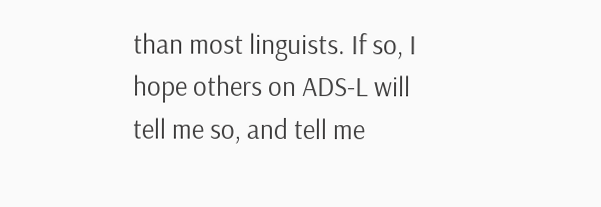than most linguists. If so, I
hope others on ADS-L will tell me so, and tell me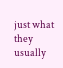just what they usually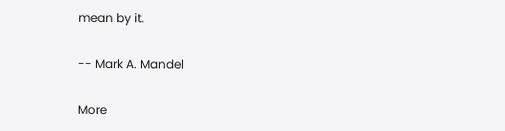mean by it.

-- Mark A. Mandel

More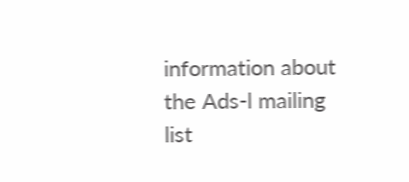information about the Ads-l mailing list